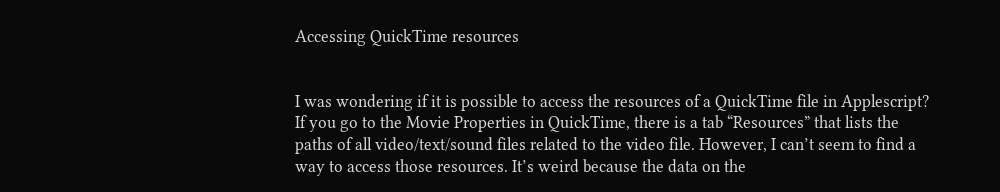Accessing QuickTime resources


I was wondering if it is possible to access the resources of a QuickTime file in Applescript? If you go to the Movie Properties in QuickTime, there is a tab “Resources” that lists the paths of all video/text/sound files related to the video file. However, I can’t seem to find a way to access those resources. It’s weird because the data on the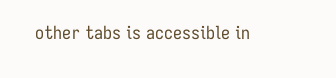other tabs is accessible in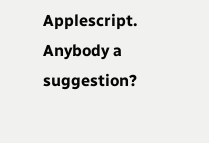Applescript. Anybody a suggestion?